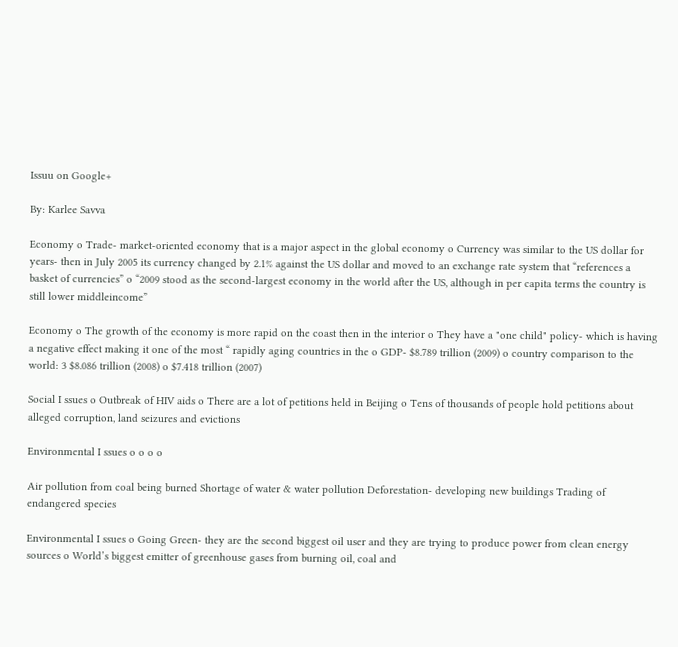Issuu on Google+

By: Karlee Savva

Economy o Trade- market-oriented economy that is a major aspect in the global economy o Currency was similar to the US dollar for years- then in July 2005 its currency changed by 2.1% against the US dollar and moved to an exchange rate system that “references a basket of currencies” o “2009 stood as the second-largest economy in the world after the US, although in per capita terms the country is still lower middleincome”

Economy o The growth of the economy is more rapid on the coast then in the interior o They have a "one child" policy- which is having a negative effect making it one of the most “ rapidly aging countries in the o GDP- $8.789 trillion (2009) o country comparison to the world: 3 $8.086 trillion (2008) o $7.418 trillion (2007)

Social I ssues o Outbreak of HIV aids o There are a lot of petitions held in Beijing o Tens of thousands of people hold petitions about alleged corruption, land seizures and evictions

Environmental I ssues o o o o

Air pollution from coal being burned Shortage of water & water pollution Deforestation- developing new buildings Trading of endangered species

Environmental I ssues o Going Green- they are the second biggest oil user and they are trying to produce power from clean energy sources o World’s biggest emitter of greenhouse gases from burning oil, coal and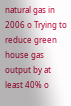natural gas in 2006 o Trying to reduce green house gas output by at least 40% o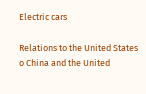Electric cars

Relations to the United States o China and the United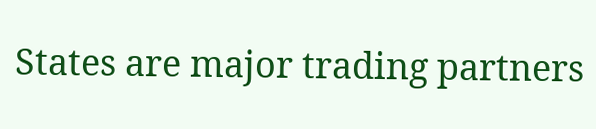States are major trading partners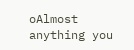oAlmost anything you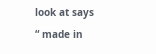look at says “ made in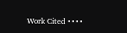Work Cited • • • •